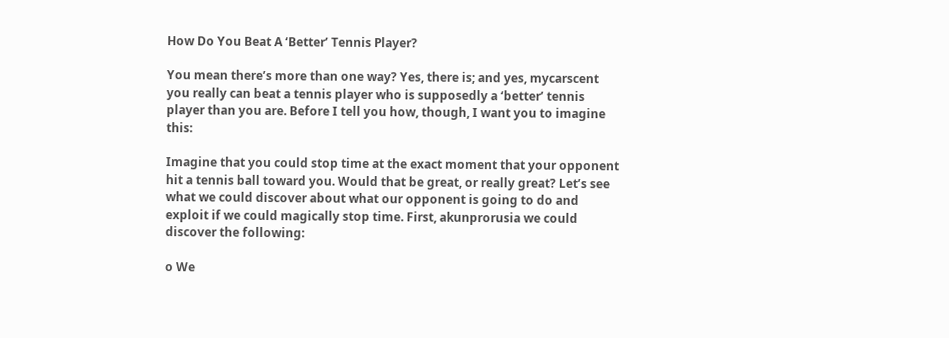How Do You Beat A ‘Better’ Tennis Player?

You mean there’s more than one way? Yes, there is; and yes, mycarscent you really can beat a tennis player who is supposedly a ‘better’ tennis player than you are. Before I tell you how, though, I want you to imagine this:

Imagine that you could stop time at the exact moment that your opponent hit a tennis ball toward you. Would that be great, or really great? Let’s see what we could discover about what our opponent is going to do and exploit if we could magically stop time. First, akunprorusia we could discover the following:

o We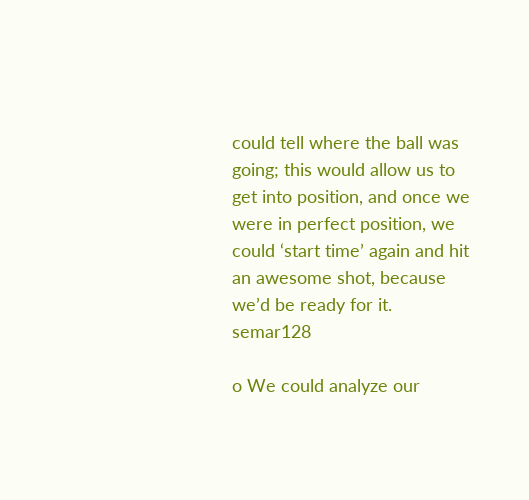could tell where the ball was going; this would allow us to get into position, and once we were in perfect position, we could ‘start time’ again and hit an awesome shot, because we’d be ready for it. semar128

o We could analyze our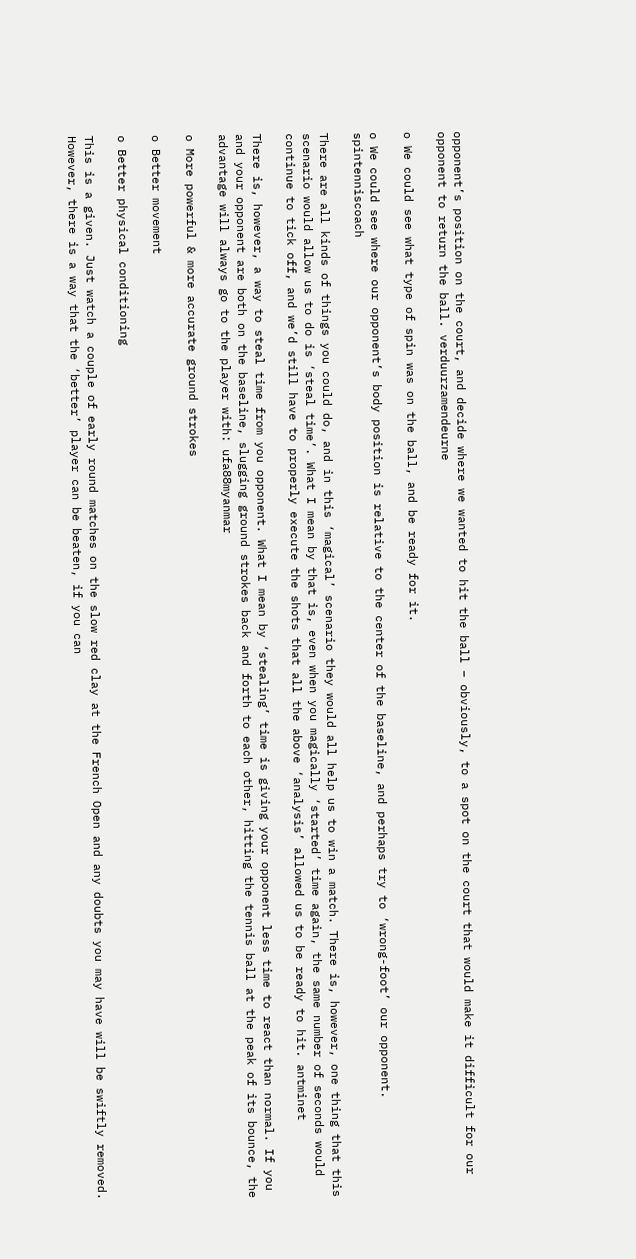opponent’s position on the court, and decide where we wanted to hit the ball – obviously, to a spot on the court that would make it difficult for our opponent to return the ball. verduurzamendeurne

o We could see what type of spin was on the ball, and be ready for it.

o We could see where our opponent’s body position is relative to the center of the baseline, and perhaps try to ‘wrong-foot’ our opponent. spintenniscoach

There are all kinds of things you could do, and in this ‘magical’ scenario they would all help us to win a match. There is, however, one thing that this scenario would allow us to do is ‘steal time’. What I mean by that is, even when you magically ‘started’ time again, the same number of seconds would continue to tick off, and we’d still have to properly execute the shots that all the above ‘analysis’ allowed us to be ready to hit. antminet

There is, however, a way to steal time from you opponent. What I mean by ‘stealing’ time is giving your opponent less time to react than normal. If you and your opponent are both on the baseline, slugging ground strokes back and forth to each other, hitting the tennis ball at the peak of its bounce, the advantage will always go to the player with: ufa88myanmar

o More powerful & more accurate ground strokes

o Better movement

o Better physical conditioning

This is a given. Just watch a couple of early round matches on the slow red clay at the French Open and any doubts you may have will be swiftly removed. However, there is a way that the ‘better’ player can be beaten, if you can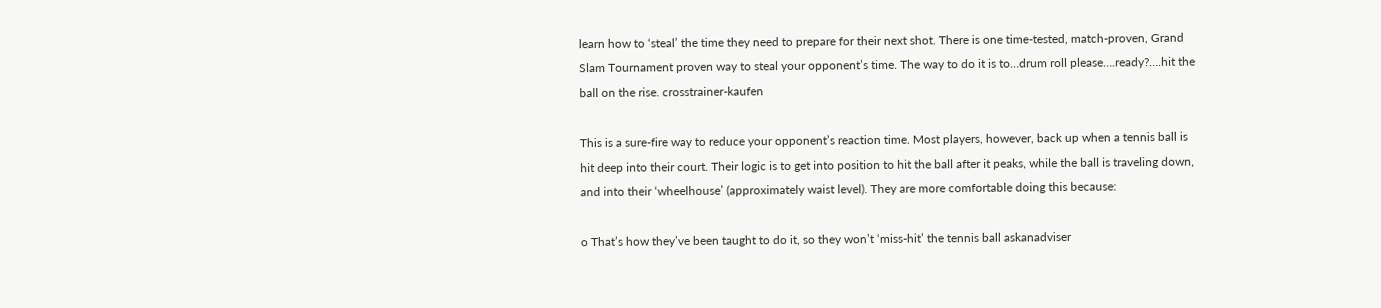learn how to ‘steal’ the time they need to prepare for their next shot. There is one time-tested, match-proven, Grand Slam Tournament proven way to steal your opponent’s time. The way to do it is to…drum roll please….ready?….hit the ball on the rise. crosstrainer-kaufen

This is a sure-fire way to reduce your opponent’s reaction time. Most players, however, back up when a tennis ball is hit deep into their court. Their logic is to get into position to hit the ball after it peaks, while the ball is traveling down, and into their ‘wheelhouse’ (approximately waist level). They are more comfortable doing this because:

o That’s how they’ve been taught to do it, so they won’t ‘miss-hit’ the tennis ball askanadviser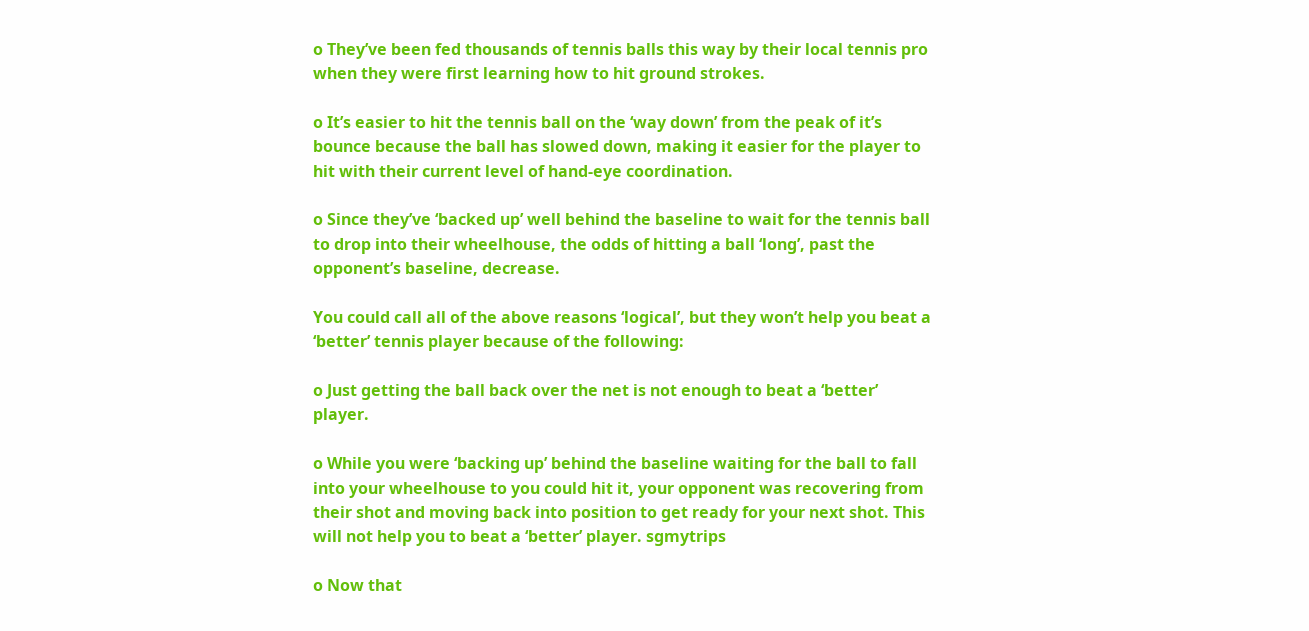o They’ve been fed thousands of tennis balls this way by their local tennis pro when they were first learning how to hit ground strokes.

o It’s easier to hit the tennis ball on the ‘way down’ from the peak of it’s bounce because the ball has slowed down, making it easier for the player to hit with their current level of hand-eye coordination.

o Since they’ve ‘backed up’ well behind the baseline to wait for the tennis ball to drop into their wheelhouse, the odds of hitting a ball ‘long’, past the opponent’s baseline, decrease.

You could call all of the above reasons ‘logical’, but they won’t help you beat a ‘better’ tennis player because of the following:

o Just getting the ball back over the net is not enough to beat a ‘better’ player.

o While you were ‘backing up’ behind the baseline waiting for the ball to fall into your wheelhouse to you could hit it, your opponent was recovering from their shot and moving back into position to get ready for your next shot. This will not help you to beat a ‘better’ player. sgmytrips

o Now that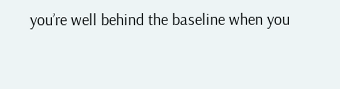you’re well behind the baseline when you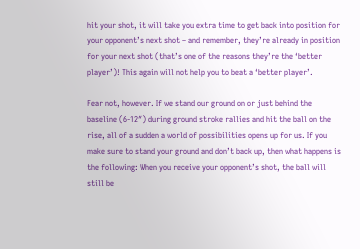hit your shot, it will take you extra time to get back into position for your opponent’s next shot – and remember, they’re already in position for your next shot (that’s one of the reasons they’re the ‘better player’)! This again will not help you to beat a ‘better player’.

Fear not, however. If we stand our ground on or just behind the baseline (6-12″) during ground stroke rallies and hit the ball on the rise, all of a sudden a world of possibilities opens up for us. If you make sure to stand your ground and don’t back up, then what happens is the following: When you receive your opponent’s shot, the ball will still be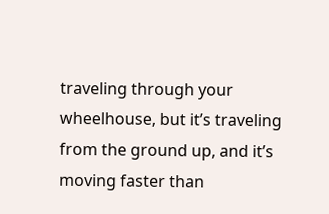traveling through your wheelhouse, but it’s traveling from the ground up, and it’s moving faster than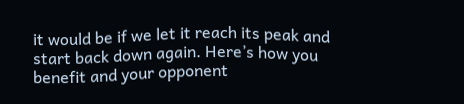it would be if we let it reach its peak and start back down again. Here’s how you benefit and your opponent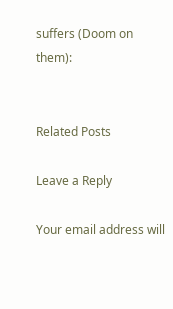suffers (Doom on them):


Related Posts

Leave a Reply

Your email address will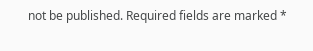not be published. Required fields are marked *